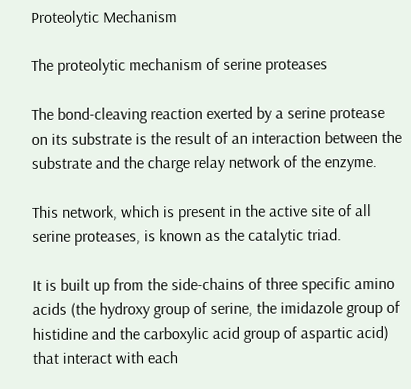Proteolytic Mechanism

The proteolytic mechanism of serine proteases

The bond-cleaving reaction exerted by a serine protease on its substrate is the result of an interaction between the substrate and the charge relay network of the enzyme.

This network, which is present in the active site of all serine proteases, is known as the catalytic triad.

It is built up from the side-chains of three specific amino acids (the hydroxy group of serine, the imidazole group of histidine and the carboxylic acid group of aspartic acid) that interact with each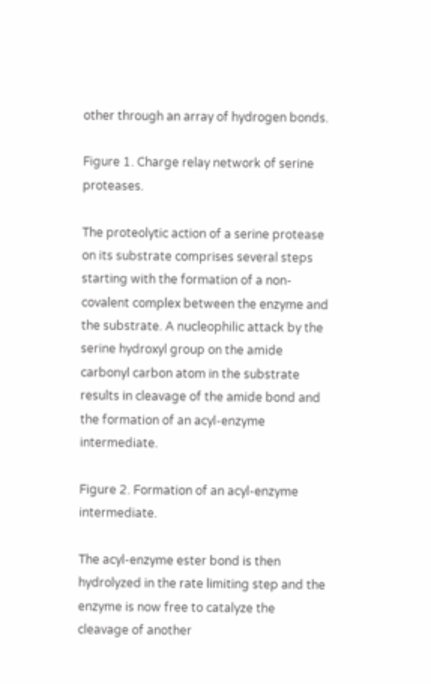other through an array of hydrogen bonds.

Figure 1. Charge relay network of serine proteases.

The proteolytic action of a serine protease on its substrate comprises several steps starting with the formation of a non-covalent complex between the enzyme and the substrate. A nucleophilic attack by the serine hydroxyl group on the amide carbonyl carbon atom in the substrate results in cleavage of the amide bond and the formation of an acyl-enzyme intermediate.

Figure 2. Formation of an acyl-enzyme intermediate.

The acyl-enzyme ester bond is then hydrolyzed in the rate limiting step and the enzyme is now free to catalyze the cleavage of another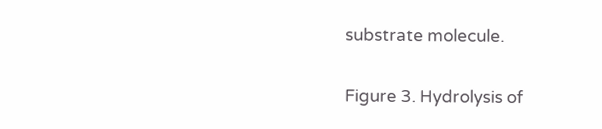substrate molecule.

Figure 3. Hydrolysis of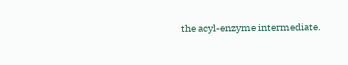the acyl-enzyme intermediate.